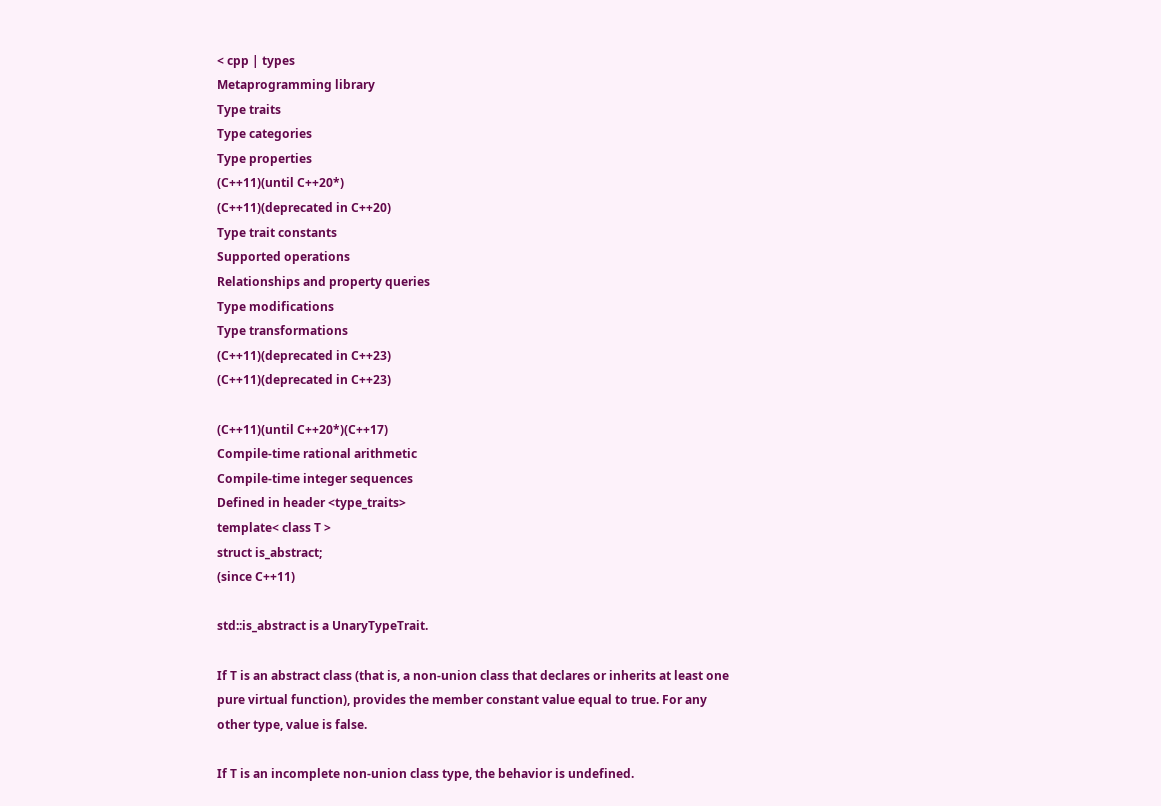< cpp | types
Metaprogramming library
Type traits
Type categories
Type properties
(C++11)(until C++20*)
(C++11)(deprecated in C++20)
Type trait constants
Supported operations
Relationships and property queries
Type modifications
Type transformations
(C++11)(deprecated in C++23)
(C++11)(deprecated in C++23)

(C++11)(until C++20*)(C++17)
Compile-time rational arithmetic
Compile-time integer sequences
Defined in header <type_traits>
template< class T >
struct is_abstract;
(since C++11)

std::is_abstract is a UnaryTypeTrait.

If T is an abstract class (that is, a non-union class that declares or inherits at least one pure virtual function), provides the member constant value equal to true. For any other type, value is false.

If T is an incomplete non-union class type, the behavior is undefined.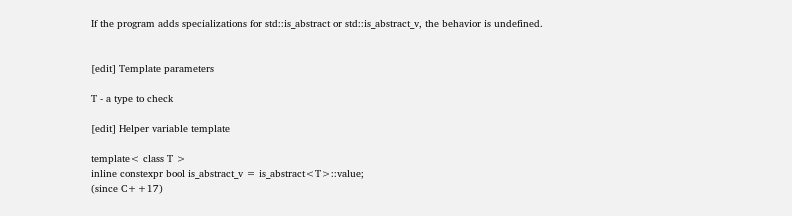If the program adds specializations for std::is_abstract or std::is_abstract_v, the behavior is undefined.


[edit] Template parameters

T - a type to check

[edit] Helper variable template

template< class T >
inline constexpr bool is_abstract_v = is_abstract<T>::value;
(since C++17)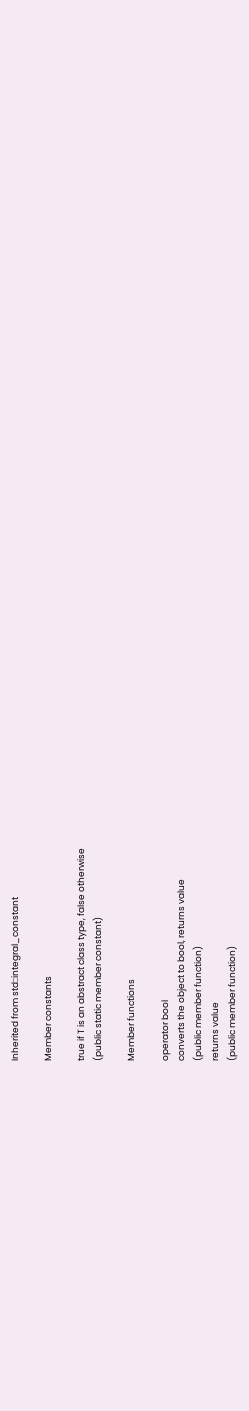Inherited from std::integral_constant

Member constants

true if T is an abstract class type, false otherwise
(public static member constant)

Member functions

operator bool
converts the object to bool, returns value
(public member function)
returns value
(public member function)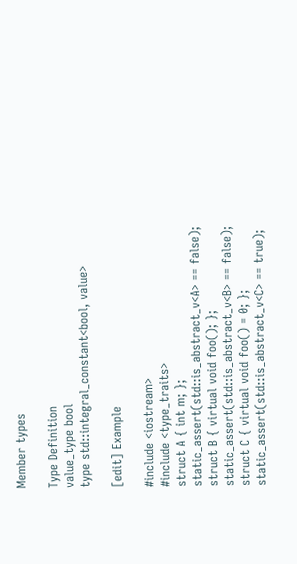Member types

Type Definition
value_type bool
type std::integral_constant<bool, value>

[edit] Example

#include <iostream>
#include <type_traits>
struct A { int m; };
static_assert(std::is_abstract_v<A> == false);
struct B { virtual void foo(); };
static_assert(std::is_abstract_v<B> == false);
struct C { virtual void foo() = 0; };
static_assert(std::is_abstract_v<C> == true);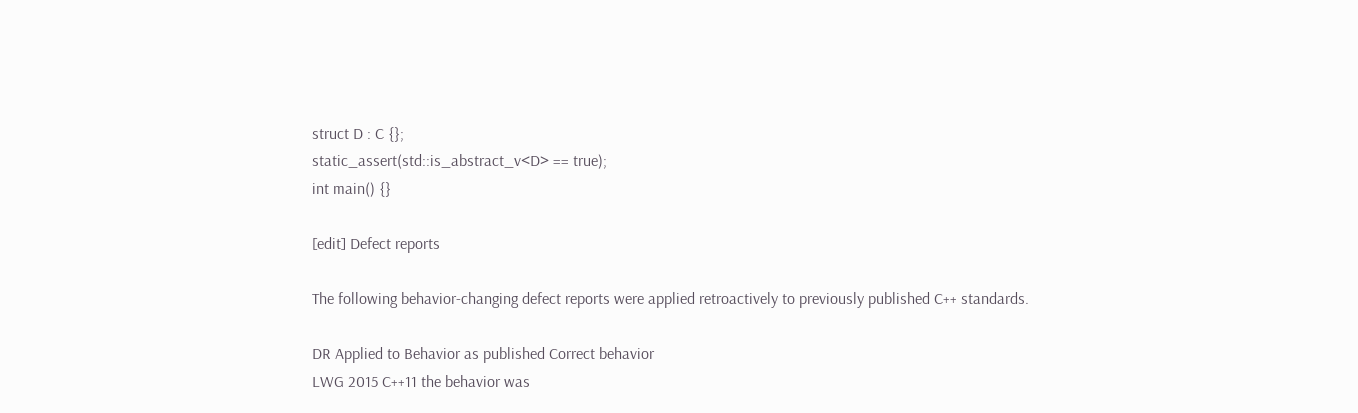struct D : C {};
static_assert(std::is_abstract_v<D> == true);
int main() {}

[edit] Defect reports

The following behavior-changing defect reports were applied retroactively to previously published C++ standards.

DR Applied to Behavior as published Correct behavior
LWG 2015 C++11 the behavior was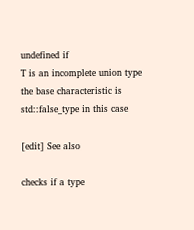undefined if
T is an incomplete union type
the base characteristic is
std::false_type in this case

[edit] See also

checks if a type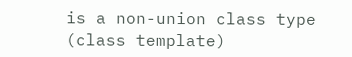is a non-union class type
(class template)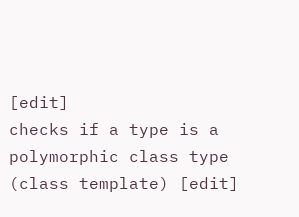[edit]
checks if a type is a polymorphic class type
(class template) [edit]